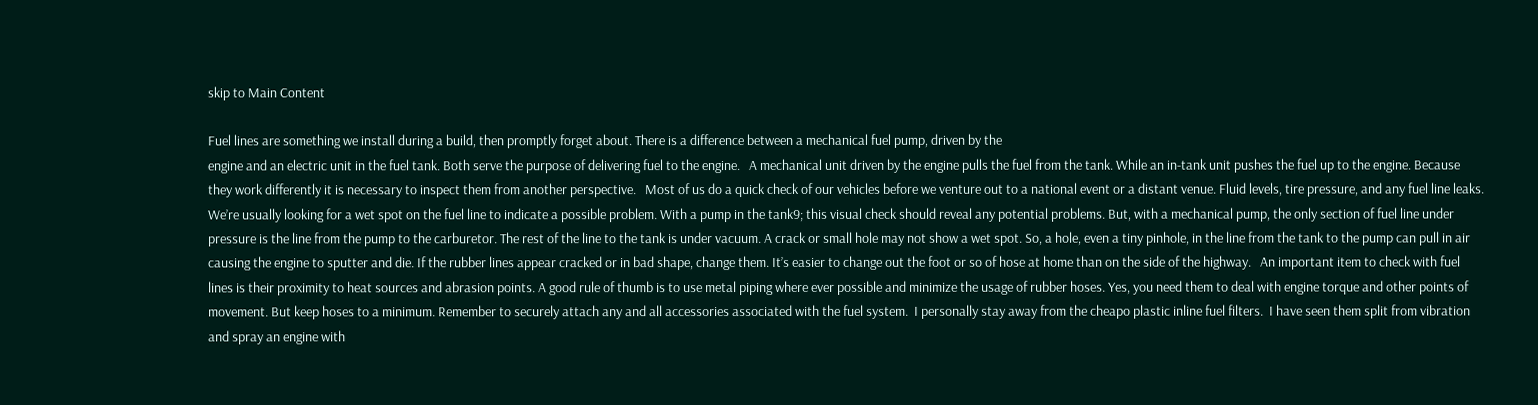skip to Main Content

Fuel lines are something we install during a build, then promptly forget about. There is a difference between a mechanical fuel pump, driven by the
engine and an electric unit in the fuel tank. Both serve the purpose of delivering fuel to the engine.   A mechanical unit driven by the engine pulls the fuel from the tank. While an in-tank unit pushes the fuel up to the engine. Because they work differently it is necessary to inspect them from another perspective.   Most of us do a quick check of our vehicles before we venture out to a national event or a distant venue. Fluid levels, tire pressure, and any fuel line leaks. We’re usually looking for a wet spot on the fuel line to indicate a possible problem. With a pump in the tank9; this visual check should reveal any potential problems. But, with a mechanical pump, the only section of fuel line under pressure is the line from the pump to the carburetor. The rest of the line to the tank is under vacuum. A crack or small hole may not show a wet spot. So, a hole, even a tiny pinhole, in the line from the tank to the pump can pull in air causing the engine to sputter and die. If the rubber lines appear cracked or in bad shape, change them. It’s easier to change out the foot or so of hose at home than on the side of the highway.   An important item to check with fuel lines is their proximity to heat sources and abrasion points. A good rule of thumb is to use metal piping where ever possible and minimize the usage of rubber hoses. Yes, you need them to deal with engine torque and other points of movement. But keep hoses to a minimum. Remember to securely attach any and all accessories associated with the fuel system.  I personally stay away from the cheapo plastic inline fuel filters.  I have seen them split from vibration and spray an engine with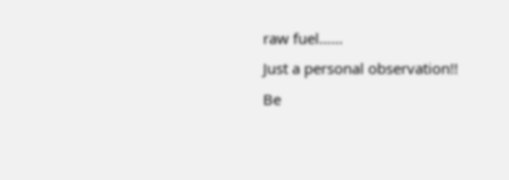raw fuel……
Just a personal observation!!
Be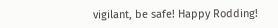vigilant, be safe! Happy Rodding!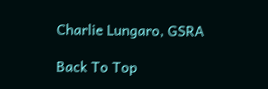Charlie Lungaro, GSRA

Back To Top